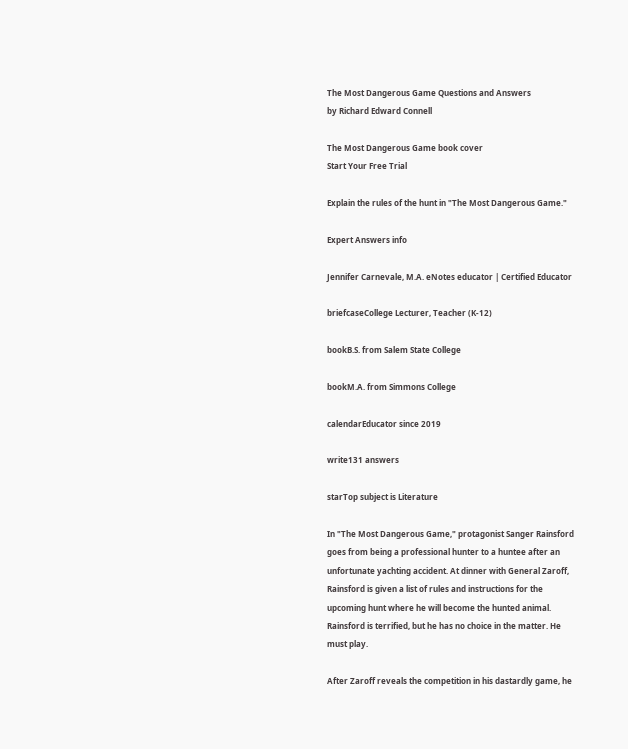The Most Dangerous Game Questions and Answers
by Richard Edward Connell

The Most Dangerous Game book cover
Start Your Free Trial

Explain the rules of the hunt in "The Most Dangerous Game."

Expert Answers info

Jennifer Carnevale, M.A. eNotes educator | Certified Educator

briefcaseCollege Lecturer, Teacher (K-12)

bookB.S. from Salem State College

bookM.A. from Simmons College

calendarEducator since 2019

write131 answers

starTop subject is Literature

In "The Most Dangerous Game," protagonist Sanger Rainsford goes from being a professional hunter to a huntee after an unfortunate yachting accident. At dinner with General Zaroff, Rainsford is given a list of rules and instructions for the upcoming hunt where he will become the hunted animal. Rainsford is terrified, but he has no choice in the matter. He must play.

After Zaroff reveals the competition in his dastardly game, he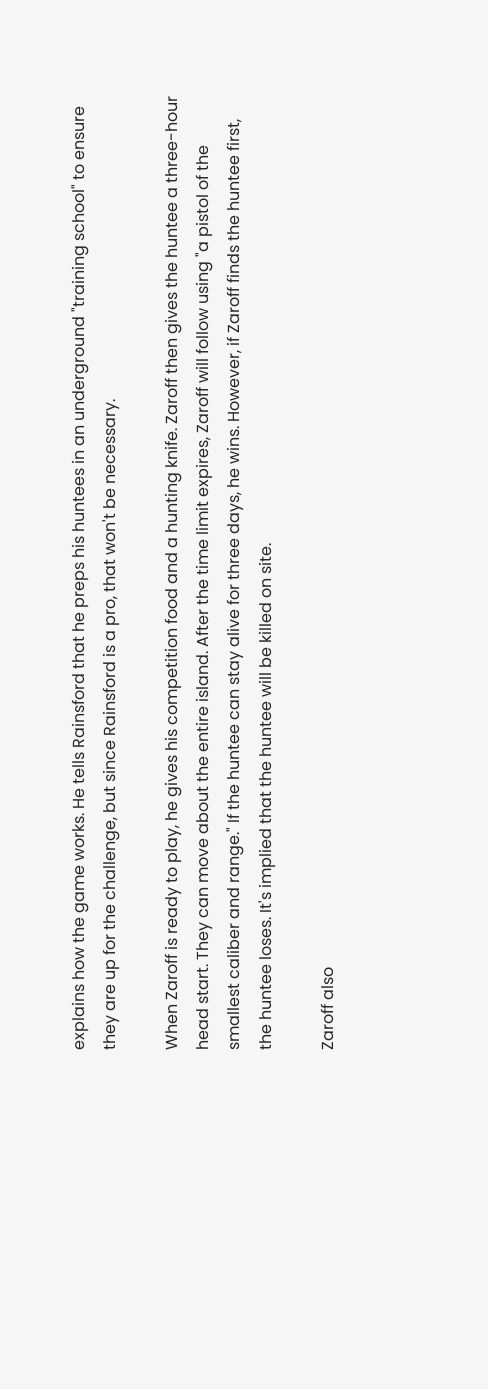explains how the game works. He tells Rainsford that he preps his huntees in an underground "training school" to ensure they are up for the challenge, but since Rainsford is a pro, that won't be necessary.

When Zaroff is ready to play, he gives his competition food and a hunting knife. Zaroff then gives the huntee a three-hour head start. They can move about the entire island. After the time limit expires, Zaroff will follow using "a pistol of the smallest caliber and range." If the huntee can stay alive for three days, he wins. However, if Zaroff finds the huntee first, the huntee loses. It's implied that the huntee will be killed on site.

Zaroff also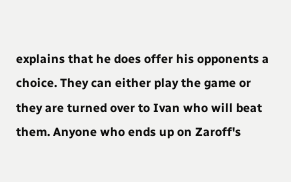explains that he does offer his opponents a choice. They can either play the game or they are turned over to Ivan who will beat them. Anyone who ends up on Zaroff's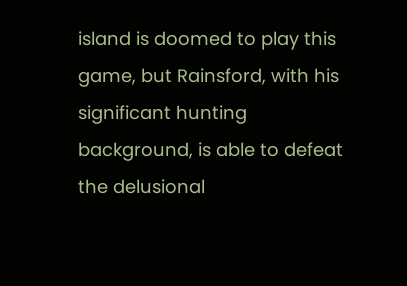island is doomed to play this game, but Rainsford, with his significant hunting background, is able to defeat the delusional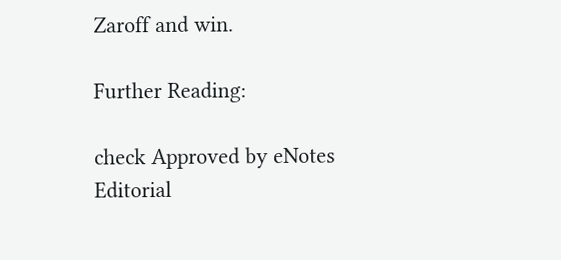Zaroff and win.

Further Reading:

check Approved by eNotes Editorial